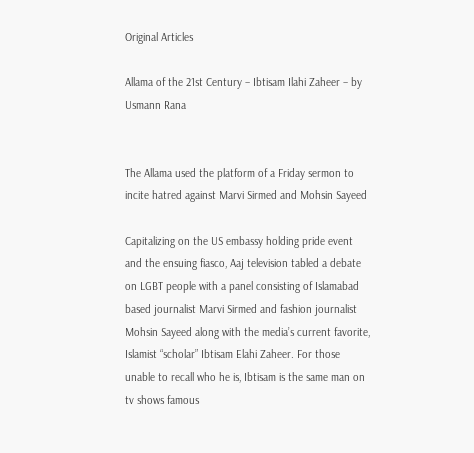Original Articles

Allama of the 21st Century – Ibtisam Ilahi Zaheer – by Usmann Rana


The Allama used the platform of a Friday sermon to incite hatred against Marvi Sirmed and Mohsin Sayeed

Capitalizing on the US embassy holding pride event and the ensuing fiasco, Aaj television tabled a debate on LGBT people with a panel consisting of Islamabad based journalist Marvi Sirmed and fashion journalist Mohsin Sayeed along with the media’s current favorite, Islamist “scholar” Ibtisam Elahi Zaheer. For those unable to recall who he is, Ibtisam is the same man on tv shows famous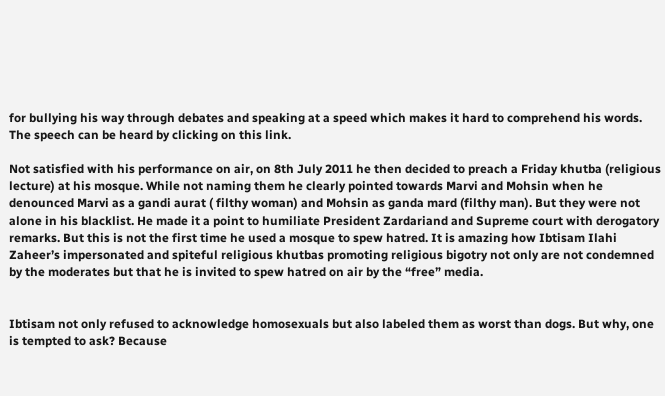for bullying his way through debates and speaking at a speed which makes it hard to comprehend his words. The speech can be heard by clicking on this link.

Not satisfied with his performance on air, on 8th July 2011 he then decided to preach a Friday khutba (religious lecture) at his mosque. While not naming them he clearly pointed towards Marvi and Mohsin when he denounced Marvi as a gandi aurat ( filthy woman) and Mohsin as ganda mard (filthy man). But they were not alone in his blacklist. He made it a point to humiliate President Zardariand and Supreme court with derogatory remarks. But this is not the first time he used a mosque to spew hatred. It is amazing how Ibtisam Ilahi Zaheer’s impersonated and spiteful religious khutbas promoting religious bigotry not only are not condemned by the moderates but that he is invited to spew hatred on air by the “free” media.


Ibtisam not only refused to acknowledge homosexuals but also labeled them as worst than dogs. But why, one is tempted to ask? Because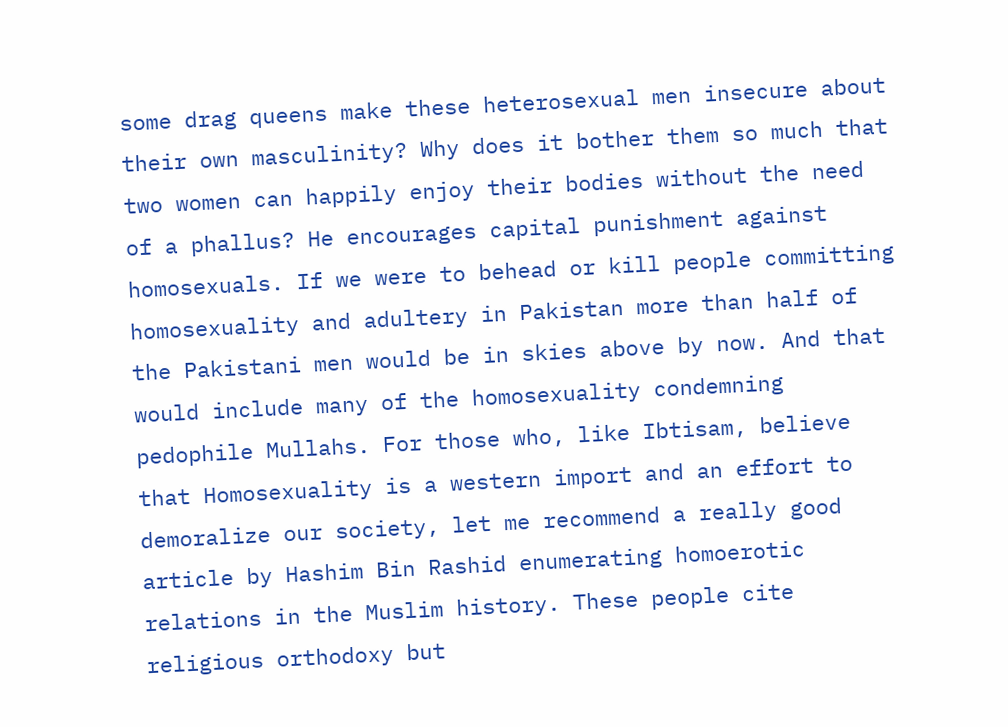some drag queens make these heterosexual men insecure about their own masculinity? Why does it bother them so much that two women can happily enjoy their bodies without the need of a phallus? He encourages capital punishment against homosexuals. If we were to behead or kill people committing homosexuality and adultery in Pakistan more than half of the Pakistani men would be in skies above by now. And that would include many of the homosexuality condemning pedophile Mullahs. For those who, like Ibtisam, believe that Homosexuality is a western import and an effort to demoralize our society, let me recommend a really good article by Hashim Bin Rashid enumerating homoerotic relations in the Muslim history. These people cite religious orthodoxy but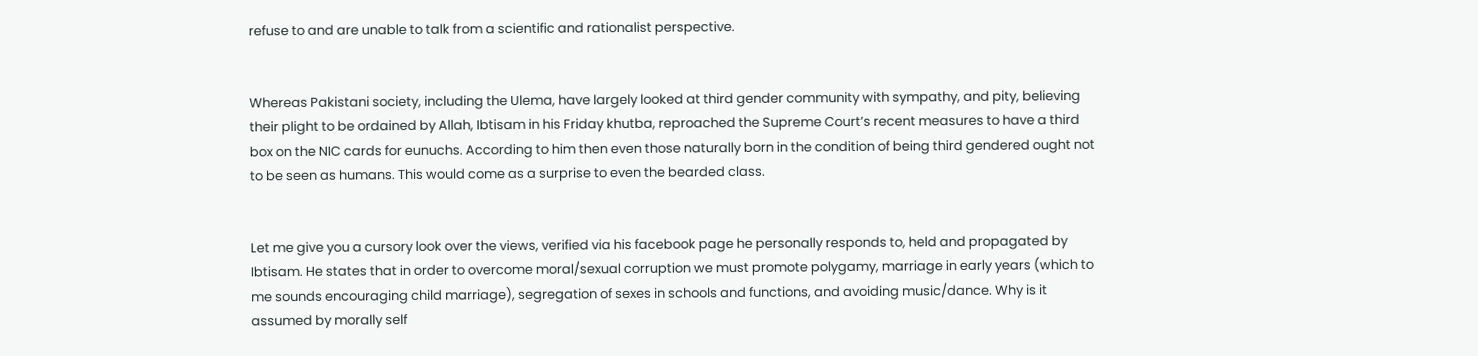refuse to and are unable to talk from a scientific and rationalist perspective.


Whereas Pakistani society, including the Ulema, have largely looked at third gender community with sympathy, and pity, believing their plight to be ordained by Allah, Ibtisam in his Friday khutba, reproached the Supreme Court’s recent measures to have a third box on the NIC cards for eunuchs. According to him then even those naturally born in the condition of being third gendered ought not to be seen as humans. This would come as a surprise to even the bearded class.


Let me give you a cursory look over the views, verified via his facebook page he personally responds to, held and propagated by Ibtisam. He states that in order to overcome moral/sexual corruption we must promote polygamy, marriage in early years (which to me sounds encouraging child marriage), segregation of sexes in schools and functions, and avoiding music/dance. Why is it assumed by morally self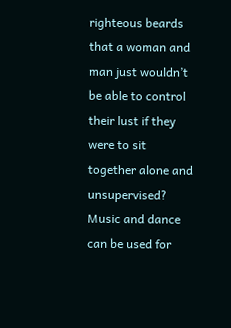righteous beards that a woman and man just wouldn’t be able to control their lust if they were to sit together alone and unsupervised? Music and dance can be used for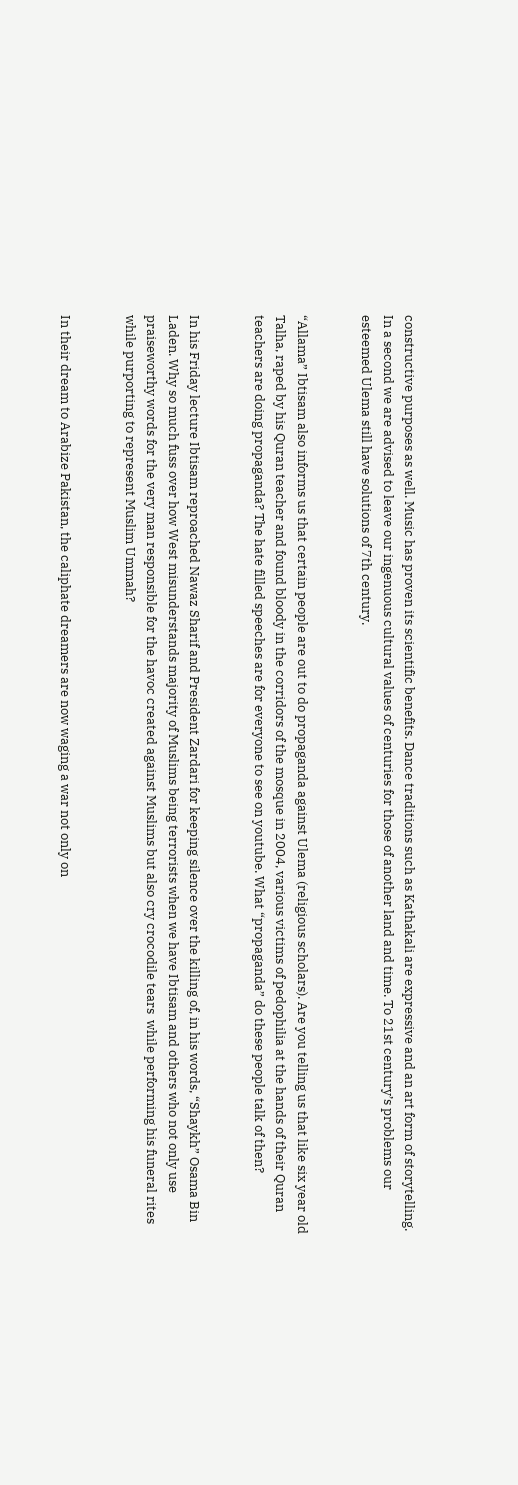constructive purposes as well. Music has proven its scientific benefits. Dance traditions such as Kathakali are expressive and an art form of storytelling. In a second we are advised to leave our ingenuous cultural values of centuries for those of another land and time. To 21st century’s problems our esteemed Ulema still have solutions of 7th century.


“Allama” Ibtisam also informs us that certain people are out to do propaganda against Ulema (religious scholars). Are you telling us that like six year old Talha, raped by his Quran teacher and found bloody in the corridors of the mosque in 2004, various victims of pedophilia at the hands of their Quran teachers are doing propaganda? The hate filled speeches are for everyone to see on youtube. What “propaganda” do these people talk of then?


In his Friday lecture Ibtisam reproached Nawaz Sharif and President Zardari for keeping silence over the killing of, in his words, “Shaykh” Osama Bin Laden. Why so much fuss over how West misunderstands majority of Muslims being terrorists when we have Ibtisam and others who not only use praiseworthy words for the very man responsible for the havoc created against Muslims but also cry crocodile tears  while performing his funeral rites while purporting to represent Muslim Ummah?


In their dream to Arabize Pakistan, the caliphate dreamers are now waging a war not only on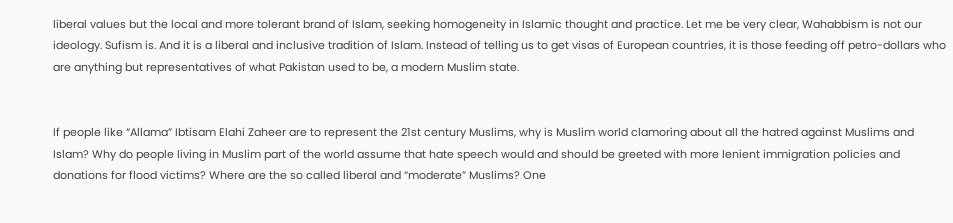liberal values but the local and more tolerant brand of Islam, seeking homogeneity in Islamic thought and practice. Let me be very clear, Wahabbism is not our ideology. Sufism is. And it is a liberal and inclusive tradition of Islam. Instead of telling us to get visas of European countries, it is those feeding off petro-dollars who are anything but representatives of what Pakistan used to be, a modern Muslim state.


If people like “Allama” Ibtisam Elahi Zaheer are to represent the 21st century Muslims, why is Muslim world clamoring about all the hatred against Muslims and Islam? Why do people living in Muslim part of the world assume that hate speech would and should be greeted with more lenient immigration policies and donations for flood victims? Where are the so called liberal and “moderate” Muslims? One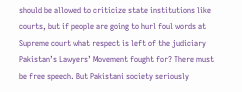should be allowed to criticize state institutions like courts, but if people are going to hurl foul words at Supreme court what respect is left of the judiciary Pakistan’s Lawyers’ Movement fought for? There must be free speech. But Pakistani society seriously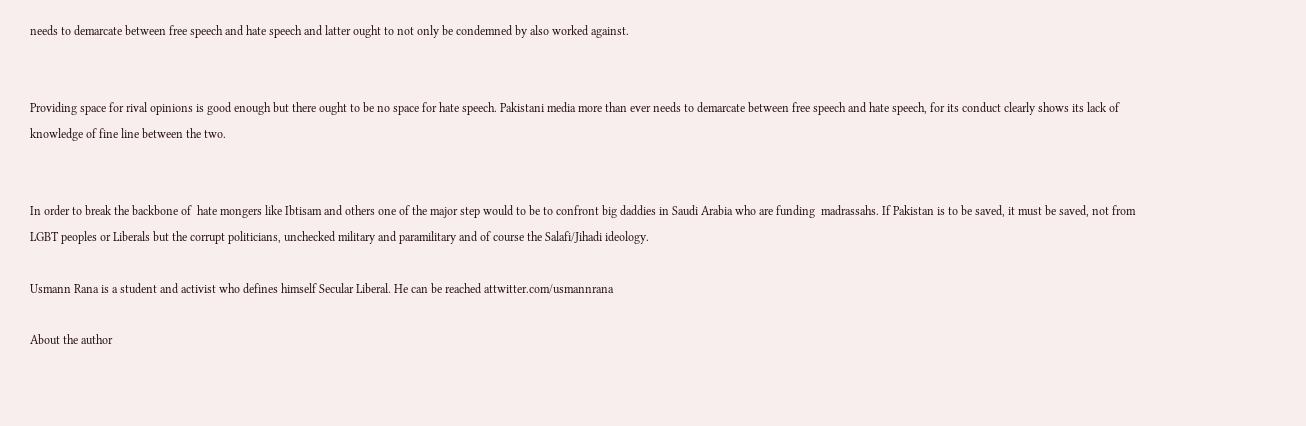needs to demarcate between free speech and hate speech and latter ought to not only be condemned by also worked against.


Providing space for rival opinions is good enough but there ought to be no space for hate speech. Pakistani media more than ever needs to demarcate between free speech and hate speech, for its conduct clearly shows its lack of knowledge of fine line between the two.


In order to break the backbone of  hate mongers like Ibtisam and others one of the major step would to be to confront big daddies in Saudi Arabia who are funding  madrassahs. If Pakistan is to be saved, it must be saved, not from LGBT peoples or Liberals but the corrupt politicians, unchecked military and paramilitary and of course the Salafi/Jihadi ideology.

Usmann Rana is a student and activist who defines himself Secular Liberal. He can be reached attwitter.com/usmannrana

About the author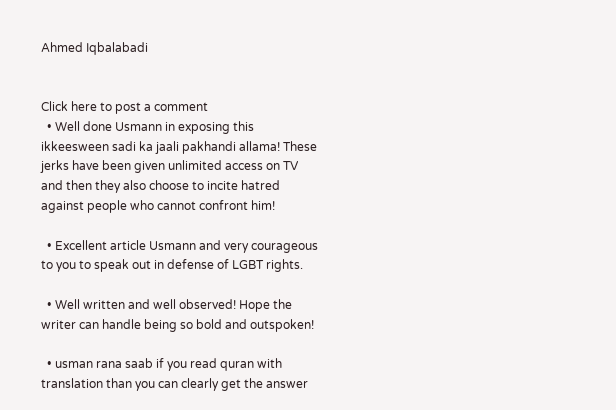Ahmed Iqbalabadi


Click here to post a comment
  • Well done Usmann in exposing this ikkeesween sadi ka jaali pakhandi allama! These jerks have been given unlimited access on TV and then they also choose to incite hatred against people who cannot confront him!

  • Excellent article Usmann and very courageous to you to speak out in defense of LGBT rights.

  • Well written and well observed! Hope the writer can handle being so bold and outspoken!

  • usman rana saab if you read quran with translation than you can clearly get the answer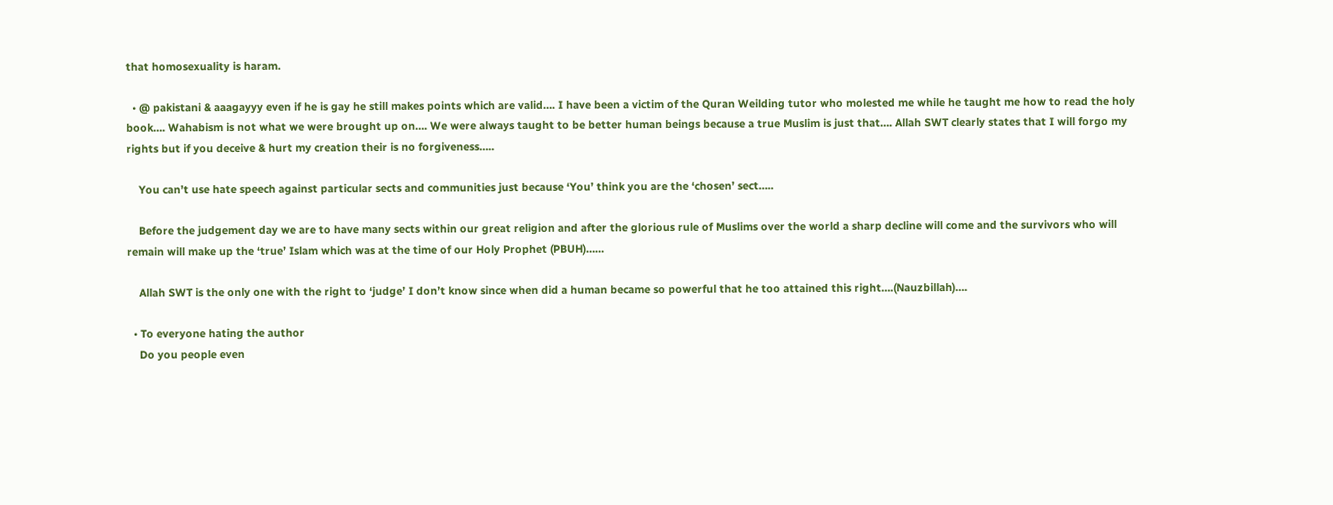that homosexuality is haram.

  • @ pakistani & aaagayyy even if he is gay he still makes points which are valid…. I have been a victim of the Quran Weilding tutor who molested me while he taught me how to read the holy book…. Wahabism is not what we were brought up on…. We were always taught to be better human beings because a true Muslim is just that…. Allah SWT clearly states that I will forgo my rights but if you deceive & hurt my creation their is no forgiveness…..

    You can’t use hate speech against particular sects and communities just because ‘You’ think you are the ‘chosen’ sect…..

    Before the judgement day we are to have many sects within our great religion and after the glorious rule of Muslims over the world a sharp decline will come and the survivors who will remain will make up the ‘true’ Islam which was at the time of our Holy Prophet (PBUH)……

    Allah SWT is the only one with the right to ‘judge’ I don’t know since when did a human became so powerful that he too attained this right….(Nauzbillah)….

  • To everyone hating the author
    Do you people even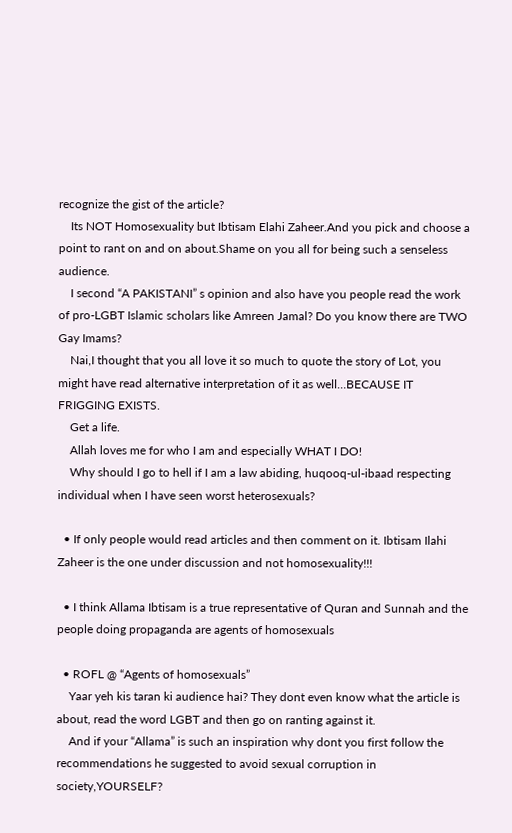recognize the gist of the article?
    Its NOT Homosexuality but Ibtisam Elahi Zaheer.And you pick and choose a point to rant on and on about.Shame on you all for being such a senseless audience.
    I second “A PAKISTANI” s opinion and also have you people read the work of pro-LGBT Islamic scholars like Amreen Jamal? Do you know there are TWO Gay Imams?
    Nai,I thought that you all love it so much to quote the story of Lot, you might have read alternative interpretation of it as well…BECAUSE IT FRIGGING EXISTS.
    Get a life.
    Allah loves me for who I am and especially WHAT I DO!
    Why should I go to hell if I am a law abiding, huqooq-ul-ibaad respecting individual when I have seen worst heterosexuals?

  • If only people would read articles and then comment on it. Ibtisam Ilahi Zaheer is the one under discussion and not homosexuality!!!

  • I think Allama Ibtisam is a true representative of Quran and Sunnah and the people doing propaganda are agents of homosexuals

  • ROFL @ “Agents of homosexuals”
    Yaar yeh kis taran ki audience hai? They dont even know what the article is about, read the word LGBT and then go on ranting against it.
    And if your “Allama” is such an inspiration why dont you first follow the recommendations he suggested to avoid sexual corruption in society,YOURSELF?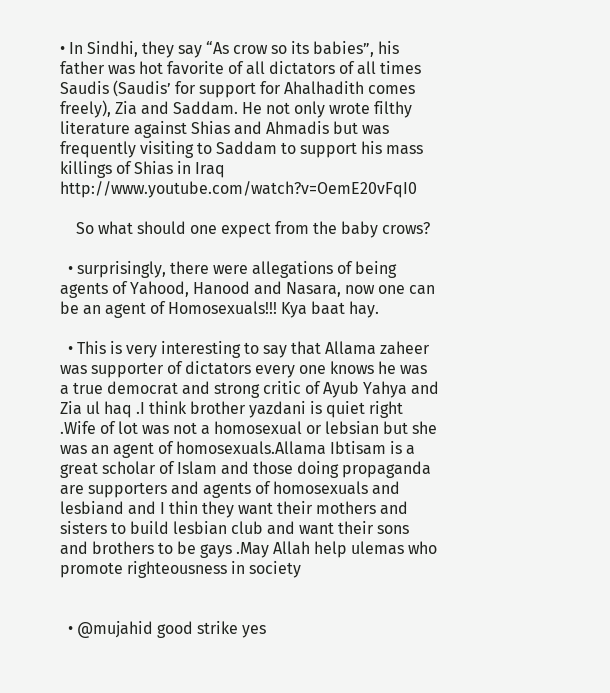• In Sindhi, they say “As crow so its babies”, his father was hot favorite of all dictators of all times Saudis (Saudis’ for support for Ahalhadith comes freely), Zia and Saddam. He not only wrote filthy literature against Shias and Ahmadis but was frequently visiting to Saddam to support his mass killings of Shias in Iraq http://www.youtube.com/watch?v=OemE20vFqI0

    So what should one expect from the baby crows?

  • surprisingly, there were allegations of being agents of Yahood, Hanood and Nasara, now one can be an agent of Homosexuals!!! Kya baat hay.

  • This is very interesting to say that Allama zaheer was supporter of dictators every one knows he was a true democrat and strong critic of Ayub Yahya and Zia ul haq .I think brother yazdani is quiet right .Wife of lot was not a homosexual or lebsian but she was an agent of homosexuals.Allama Ibtisam is a great scholar of Islam and those doing propaganda are supporters and agents of homosexuals and lesbiand and I thin they want their mothers and sisters to build lesbian club and want their sons and brothers to be gays .May Allah help ulemas who promote righteousness in society


  • @mujahid good strike yes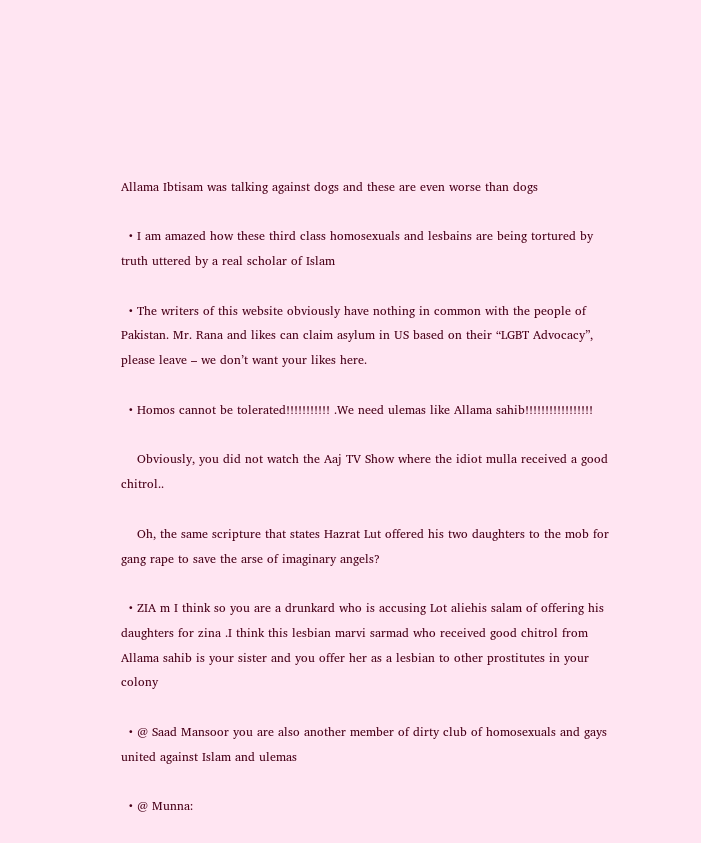Allama Ibtisam was talking against dogs and these are even worse than dogs

  • I am amazed how these third class homosexuals and lesbains are being tortured by truth uttered by a real scholar of Islam

  • The writers of this website obviously have nothing in common with the people of Pakistan. Mr. Rana and likes can claim asylum in US based on their “LGBT Advocacy”, please leave – we don’t want your likes here.

  • Homos cannot be tolerated!!!!!!!!!!! .We need ulemas like Allama sahib!!!!!!!!!!!!!!!!!

    Obviously, you did not watch the Aaj TV Show where the idiot mulla received a good chitrol..

    Oh, the same scripture that states Hazrat Lut offered his two daughters to the mob for gang rape to save the arse of imaginary angels?

  • ZIA m I think so you are a drunkard who is accusing Lot aliehis salam of offering his daughters for zina .I think this lesbian marvi sarmad who received good chitrol from Allama sahib is your sister and you offer her as a lesbian to other prostitutes in your colony

  • @ Saad Mansoor you are also another member of dirty club of homosexuals and gays united against Islam and ulemas

  • @ Munna: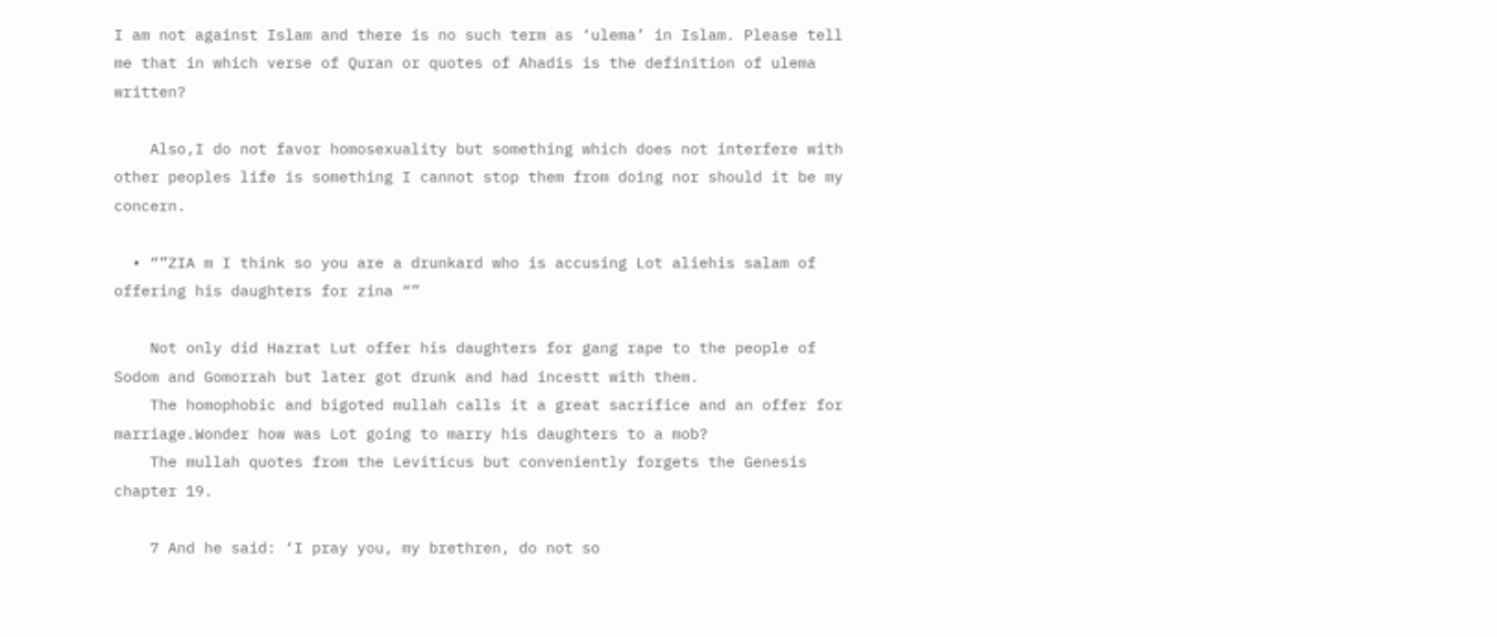I am not against Islam and there is no such term as ‘ulema’ in Islam. Please tell me that in which verse of Quran or quotes of Ahadis is the definition of ulema written?

    Also,I do not favor homosexuality but something which does not interfere with other peoples life is something I cannot stop them from doing nor should it be my concern.

  • “”ZIA m I think so you are a drunkard who is accusing Lot aliehis salam of offering his daughters for zina “”

    Not only did Hazrat Lut offer his daughters for gang rape to the people of Sodom and Gomorrah but later got drunk and had incestt with them.
    The homophobic and bigoted mullah calls it a great sacrifice and an offer for marriage.Wonder how was Lot going to marry his daughters to a mob?
    The mullah quotes from the Leviticus but conveniently forgets the Genesis chapter 19.

    7 And he said: ‘I pray you, my brethren, do not so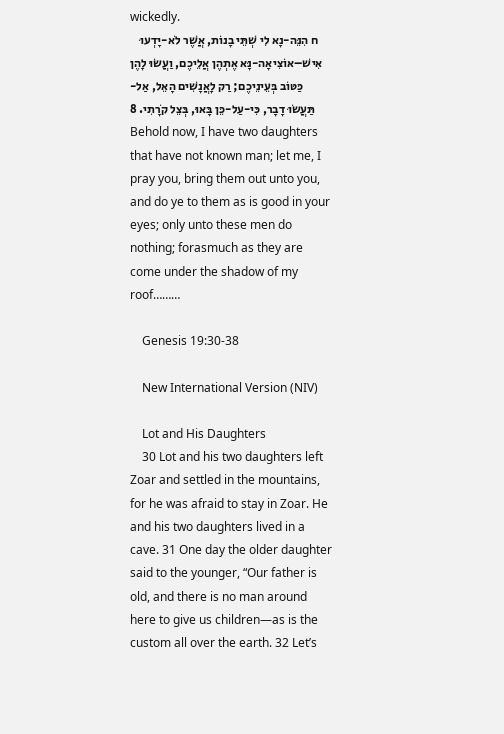wickedly.
    ח הִנֵּה-נָא לִי שְׁתֵּי בָנוֹת, אֲשֶׁר לֹא-יָדְעוּ אִישׁ–אוֹצִיאָה-נָּא אֶתְהֶן אֲלֵיכֶם, וַעֲשׂוּ לָהֶן כַּטּוֹב בְּעֵינֵיכֶם; רַק לָאֲנָשִׁים הָאֵל, אַל-תַּעֲשׂוּ דָבָר, כִּי-עַל-כֵּן בָּאוּ, בְּצֵל קֹרָתִי. 8 Behold now, I have two daughters that have not known man; let me, I pray you, bring them out unto you, and do ye to them as is good in your eyes; only unto these men do nothing; forasmuch as they are come under the shadow of my roof………

    Genesis 19:30-38

    New International Version (NIV)

    Lot and His Daughters
    30 Lot and his two daughters left Zoar and settled in the mountains, for he was afraid to stay in Zoar. He and his two daughters lived in a cave. 31 One day the older daughter said to the younger, “Our father is old, and there is no man around here to give us children—as is the custom all over the earth. 32 Let’s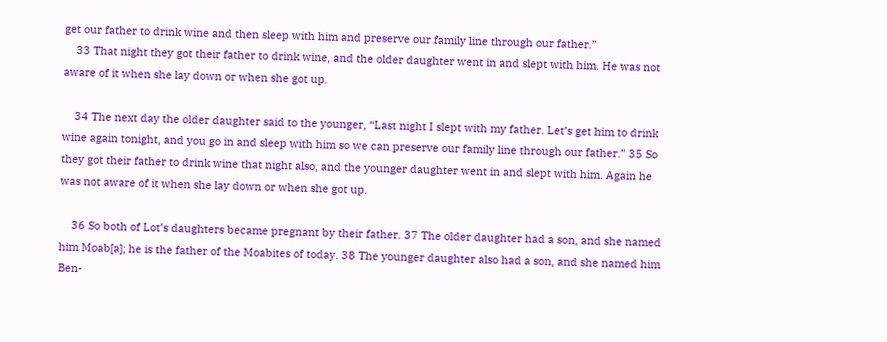get our father to drink wine and then sleep with him and preserve our family line through our father.”
    33 That night they got their father to drink wine, and the older daughter went in and slept with him. He was not aware of it when she lay down or when she got up.

    34 The next day the older daughter said to the younger, “Last night I slept with my father. Let’s get him to drink wine again tonight, and you go in and sleep with him so we can preserve our family line through our father.” 35 So they got their father to drink wine that night also, and the younger daughter went in and slept with him. Again he was not aware of it when she lay down or when she got up.

    36 So both of Lot’s daughters became pregnant by their father. 37 The older daughter had a son, and she named him Moab[a]; he is the father of the Moabites of today. 38 The younger daughter also had a son, and she named him Ben-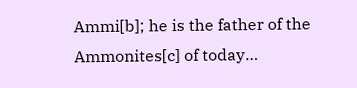Ammi[b]; he is the father of the Ammonites[c] of today…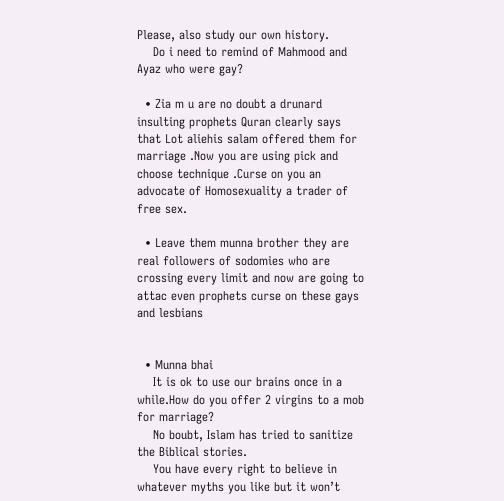Please, also study our own history.
    Do i need to remind of Mahmood and Ayaz who were gay?

  • Zia m u are no doubt a drunard insulting prophets Quran clearly says that Lot aliehis salam offered them for marriage .Now you are using pick and choose technique .Curse on you an advocate of Homosexuality a trader of free sex.

  • Leave them munna brother they are real followers of sodomies who are crossing every limit and now are going to attac even prophets curse on these gays and lesbians


  • Munna bhai
    It is ok to use our brains once in a while.How do you offer 2 virgins to a mob for marriage?
    No boubt, Islam has tried to sanitize the Biblical stories.
    You have every right to believe in whatever myths you like but it won’t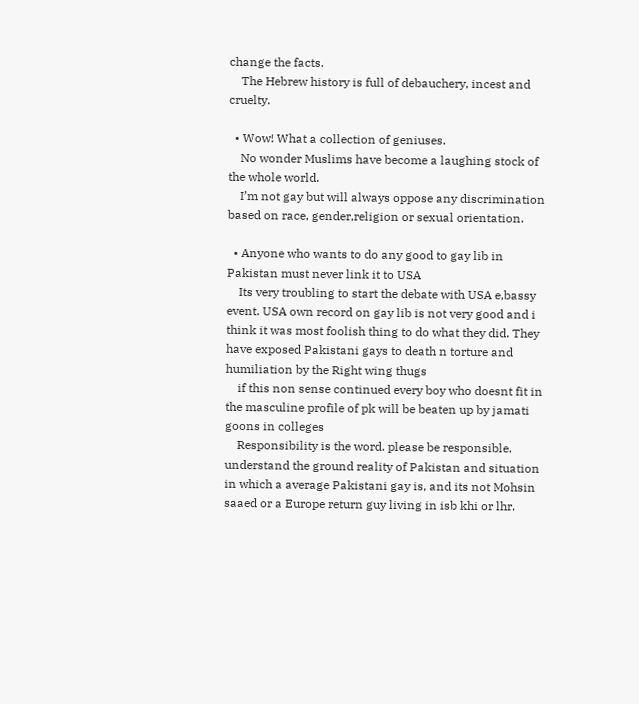change the facts.
    The Hebrew history is full of debauchery, incest and cruelty.

  • Wow! What a collection of geniuses.
    No wonder Muslims have become a laughing stock of the whole world.
    I’m not gay but will always oppose any discrimination based on race, gender,religion or sexual orientation.

  • Anyone who wants to do any good to gay lib in Pakistan must never link it to USA
    Its very troubling to start the debate with USA e,bassy event. USA own record on gay lib is not very good and i think it was most foolish thing to do what they did. They have exposed Pakistani gays to death n torture and humiliation by the Right wing thugs
    if this non sense continued every boy who doesnt fit in the masculine profile of pk will be beaten up by jamati goons in colleges
    Responsibility is the word. please be responsible. understand the ground reality of Pakistan and situation in which a average Pakistani gay is, and its not Mohsin saaed or a Europe return guy living in isb khi or lhr.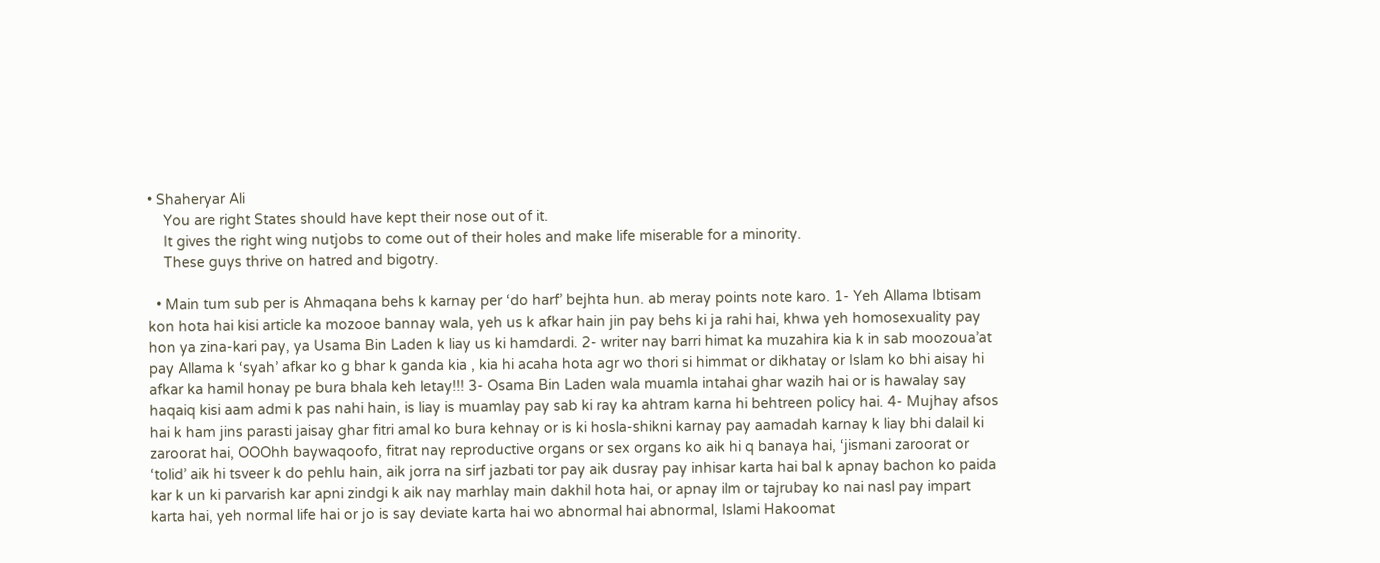• Shaheryar Ali
    You are right States should have kept their nose out of it.
    It gives the right wing nutjobs to come out of their holes and make life miserable for a minority.
    These guys thrive on hatred and bigotry.

  • Main tum sub per is Ahmaqana behs k karnay per ‘do harf’ bejhta hun. ab meray points note karo. 1- Yeh Allama Ibtisam kon hota hai kisi article ka mozooe bannay wala, yeh us k afkar hain jin pay behs ki ja rahi hai, khwa yeh homosexuality pay hon ya zina-kari pay, ya Usama Bin Laden k liay us ki hamdardi. 2- writer nay barri himat ka muzahira kia k in sab moozoua’at pay Allama k ‘syah’ afkar ko g bhar k ganda kia , kia hi acaha hota agr wo thori si himmat or dikhatay or Islam ko bhi aisay hi afkar ka hamil honay pe bura bhala keh letay!!! 3- Osama Bin Laden wala muamla intahai ghar wazih hai or is hawalay say haqaiq kisi aam admi k pas nahi hain, is liay is muamlay pay sab ki ray ka ahtram karna hi behtreen policy hai. 4- Mujhay afsos hai k ham jins parasti jaisay ghar fitri amal ko bura kehnay or is ki hosla-shikni karnay pay aamadah karnay k liay bhi dalail ki zaroorat hai, OOOhh baywaqoofo, fitrat nay reproductive organs or sex organs ko aik hi q banaya hai, ‘jismani zaroorat or ‘tolid’ aik hi tsveer k do pehlu hain, aik jorra na sirf jazbati tor pay aik dusray pay inhisar karta hai bal k apnay bachon ko paida kar k un ki parvarish kar apni zindgi k aik nay marhlay main dakhil hota hai, or apnay ilm or tajrubay ko nai nasl pay impart karta hai, yeh normal life hai or jo is say deviate karta hai wo abnormal hai abnormal, Islami Hakoomat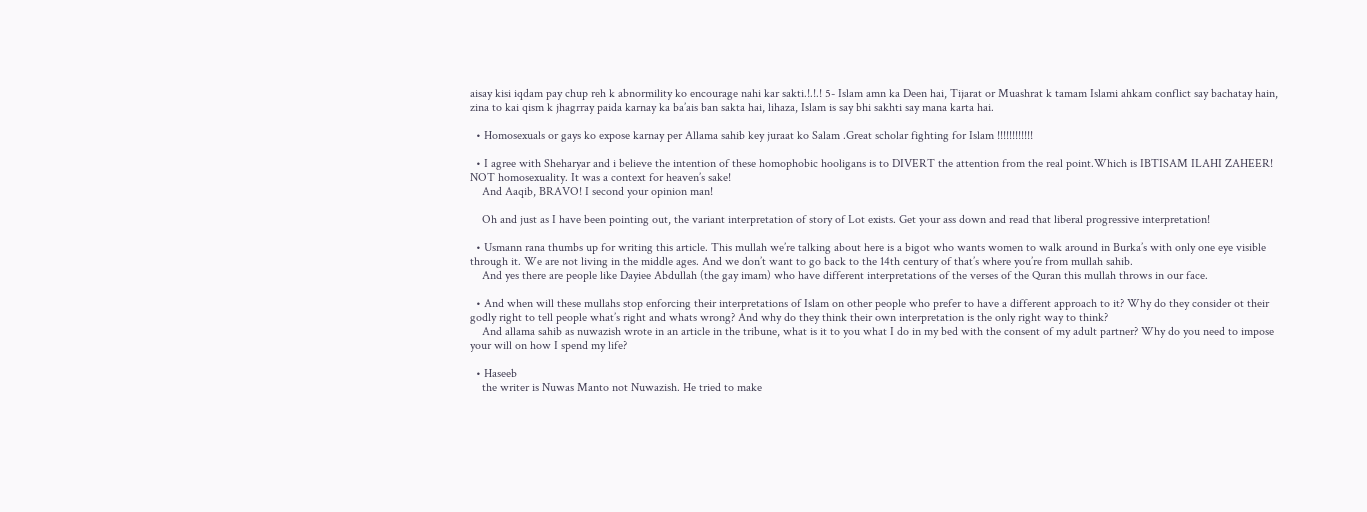aisay kisi iqdam pay chup reh k abnormility ko encourage nahi kar sakti.!.!.! 5- Islam amn ka Deen hai, Tijarat or Muashrat k tamam Islami ahkam conflict say bachatay hain, zina to kai qism k jhagrray paida karnay ka ba’ais ban sakta hai, lihaza, Islam is say bhi sakhti say mana karta hai.

  • Homosexuals or gays ko expose karnay per Allama sahib key juraat ko Salam .Great scholar fighting for Islam !!!!!!!!!!!!

  • I agree with Sheharyar and i believe the intention of these homophobic hooligans is to DIVERT the attention from the real point.Which is IBTISAM ILAHI ZAHEER! NOT homosexuality. It was a context for heaven’s sake!
    And Aaqib, BRAVO! I second your opinion man!

    Oh and just as I have been pointing out, the variant interpretation of story of Lot exists. Get your ass down and read that liberal progressive interpretation!

  • Usmann rana thumbs up for writing this article. This mullah we’re talking about here is a bigot who wants women to walk around in Burka’s with only one eye visible through it. We are not living in the middle ages. And we don’t want to go back to the 14th century of that’s where you’re from mullah sahib.
    And yes there are people like Dayiee Abdullah (the gay imam) who have different interpretations of the verses of the Quran this mullah throws in our face.

  • And when will these mullahs stop enforcing their interpretations of Islam on other people who prefer to have a different approach to it? Why do they consider ot their godly right to tell people what’s right and whats wrong? And why do they think their own interpretation is the only right way to think?
    And allama sahib as nuwazish wrote in an article in the tribune, what is it to you what I do in my bed with the consent of my adult partner? Why do you need to impose your will on how I spend my life?

  • Haseeb
    the writer is Nuwas Manto not Nuwazish. He tried to make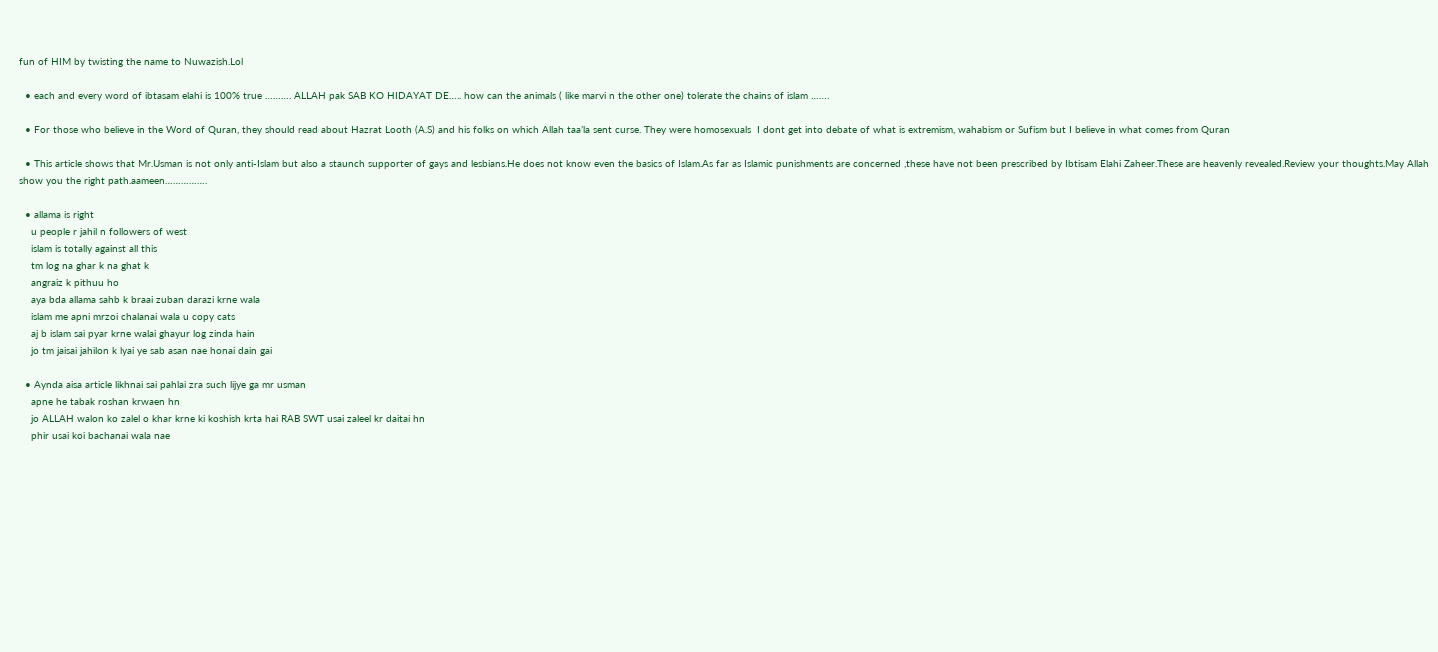fun of HIM by twisting the name to Nuwazish.Lol

  • each and every word of ibtasam elahi is 100% true ………. ALLAH pak SAB KO HIDAYAT DE….. how can the animals ( like marvi n the other one) tolerate the chains of islam …….

  • For those who believe in the Word of Quran, they should read about Hazrat Looth (A.S) and his folks on which Allah taa’la sent curse. They were homosexuals  I dont get into debate of what is extremism, wahabism or Sufism but I believe in what comes from Quran

  • This article shows that Mr.Usman is not only anti-Islam but also a staunch supporter of gays and lesbians.He does not know even the basics of Islam.As far as Islamic punishments are concerned ,these have not been prescribed by Ibtisam Elahi Zaheer.These are heavenly revealed.Review your thoughts.May Allah show you the right path.aameen…………….

  • allama is right
    u people r jahil n followers of west
    islam is totally against all this
    tm log na ghar k na ghat k
    angraiz k pithuu ho
    aya bda allama sahb k braai zuban darazi krne wala
    islam me apni mrzoi chalanai wala u copy cats
    aj b islam sai pyar krne walai ghayur log zinda hain
    jo tm jaisai jahilon k lyai ye sab asan nae honai dain gai

  • Aynda aisa article likhnai sai pahlai zra such lijye ga mr usman
    apne he tabak roshan krwaen hn
    jo ALLAH walon ko zalel o khar krne ki koshish krta hai RAB SWT usai zaleel kr daitai hn
    phir usai koi bachanai wala nae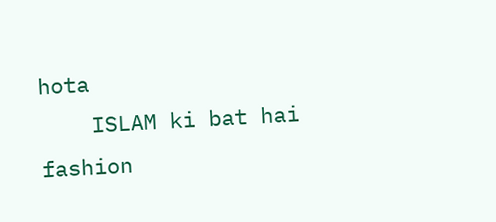hota
    ISLAM ki bat hai fashion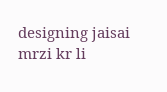designing jaisai mrzi kr li